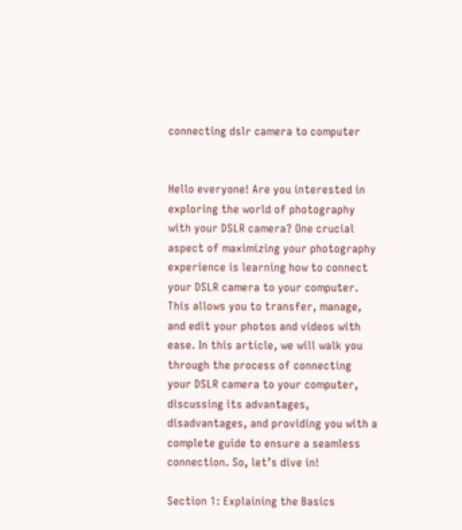connecting dslr camera to computer


Hello everyone! Are you interested in exploring the world of photography with your DSLR camera? One crucial aspect of maximizing your photography experience is learning how to connect your DSLR camera to your computer. This allows you to transfer, manage, and edit your photos and videos with ease. In this article, we will walk you through the process of connecting your DSLR camera to your computer, discussing its advantages, disadvantages, and providing you with a complete guide to ensure a seamless connection. So, let’s dive in!

Section 1: Explaining the Basics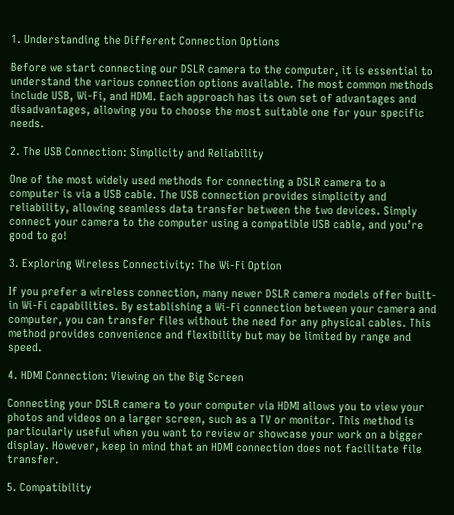1. Understanding the Different Connection Options

Before we start connecting our DSLR camera to the computer, it is essential to understand the various connection options available. The most common methods include USB, Wi-Fi, and HDMI. Each approach has its own set of advantages and disadvantages, allowing you to choose the most suitable one for your specific needs.

2. The USB Connection: Simplicity and Reliability

One of the most widely used methods for connecting a DSLR camera to a computer is via a USB cable. The USB connection provides simplicity and reliability, allowing seamless data transfer between the two devices. Simply connect your camera to the computer using a compatible USB cable, and you’re good to go!

3. Exploring Wireless Connectivity: The Wi-Fi Option

If you prefer a wireless connection, many newer DSLR camera models offer built-in Wi-Fi capabilities. By establishing a Wi-Fi connection between your camera and computer, you can transfer files without the need for any physical cables. This method provides convenience and flexibility but may be limited by range and speed.

4. HDMI Connection: Viewing on the Big Screen

Connecting your DSLR camera to your computer via HDMI allows you to view your photos and videos on a larger screen, such as a TV or monitor. This method is particularly useful when you want to review or showcase your work on a bigger display. However, keep in mind that an HDMI connection does not facilitate file transfer.

5. Compatibility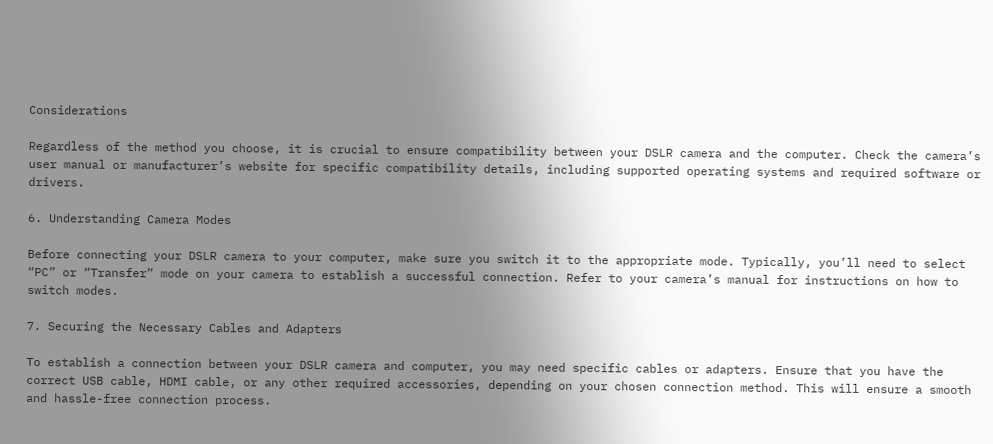Considerations

Regardless of the method you choose, it is crucial to ensure compatibility between your DSLR camera and the computer. Check the camera’s user manual or manufacturer’s website for specific compatibility details, including supported operating systems and required software or drivers.

6. Understanding Camera Modes

Before connecting your DSLR camera to your computer, make sure you switch it to the appropriate mode. Typically, you’ll need to select “PC” or “Transfer” mode on your camera to establish a successful connection. Refer to your camera’s manual for instructions on how to switch modes.

7. Securing the Necessary Cables and Adapters

To establish a connection between your DSLR camera and computer, you may need specific cables or adapters. Ensure that you have the correct USB cable, HDMI cable, or any other required accessories, depending on your chosen connection method. This will ensure a smooth and hassle-free connection process.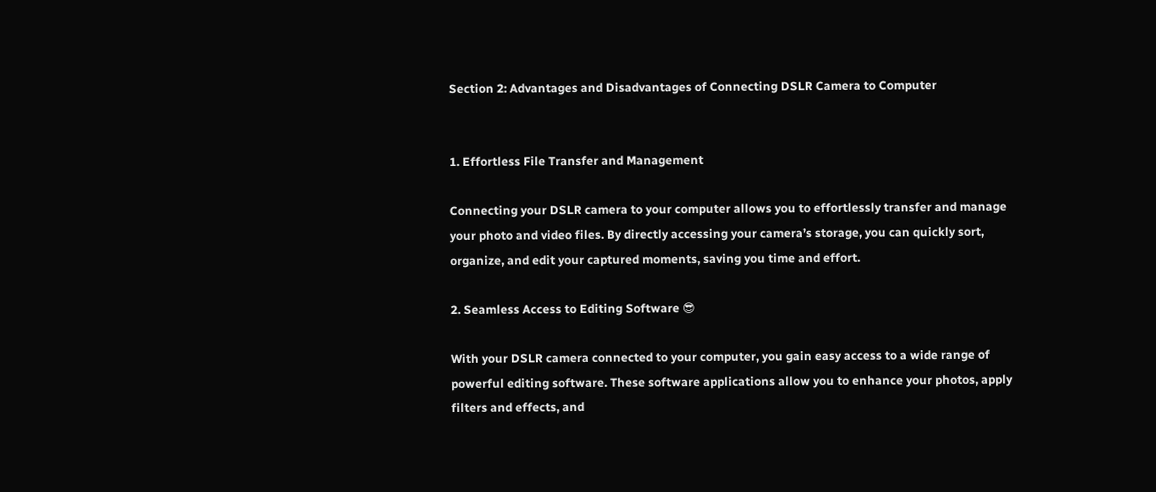Section 2: Advantages and Disadvantages of Connecting DSLR Camera to Computer


1. Effortless File Transfer and Management

Connecting your DSLR camera to your computer allows you to effortlessly transfer and manage your photo and video files. By directly accessing your camera’s storage, you can quickly sort, organize, and edit your captured moments, saving you time and effort.

2. Seamless Access to Editing Software 😎

With your DSLR camera connected to your computer, you gain easy access to a wide range of powerful editing software. These software applications allow you to enhance your photos, apply filters and effects, and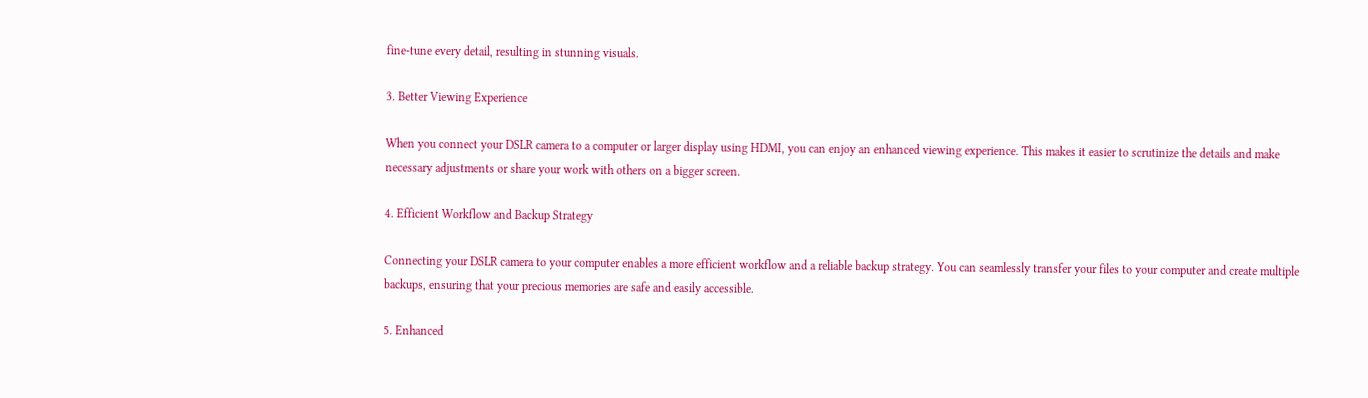fine-tune every detail, resulting in stunning visuals.

3. Better Viewing Experience

When you connect your DSLR camera to a computer or larger display using HDMI, you can enjoy an enhanced viewing experience. This makes it easier to scrutinize the details and make necessary adjustments or share your work with others on a bigger screen.

4. Efficient Workflow and Backup Strategy

Connecting your DSLR camera to your computer enables a more efficient workflow and a reliable backup strategy. You can seamlessly transfer your files to your computer and create multiple backups, ensuring that your precious memories are safe and easily accessible.

5. Enhanced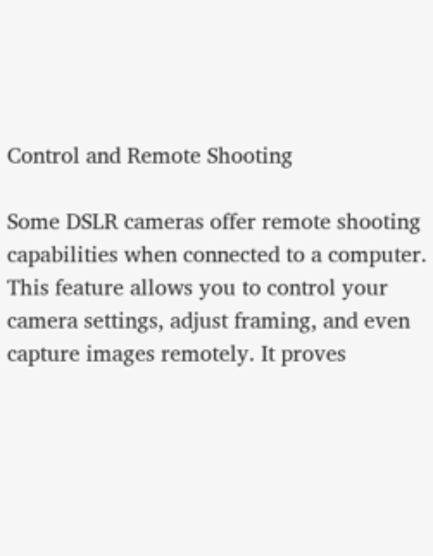Control and Remote Shooting

Some DSLR cameras offer remote shooting capabilities when connected to a computer. This feature allows you to control your camera settings, adjust framing, and even capture images remotely. It proves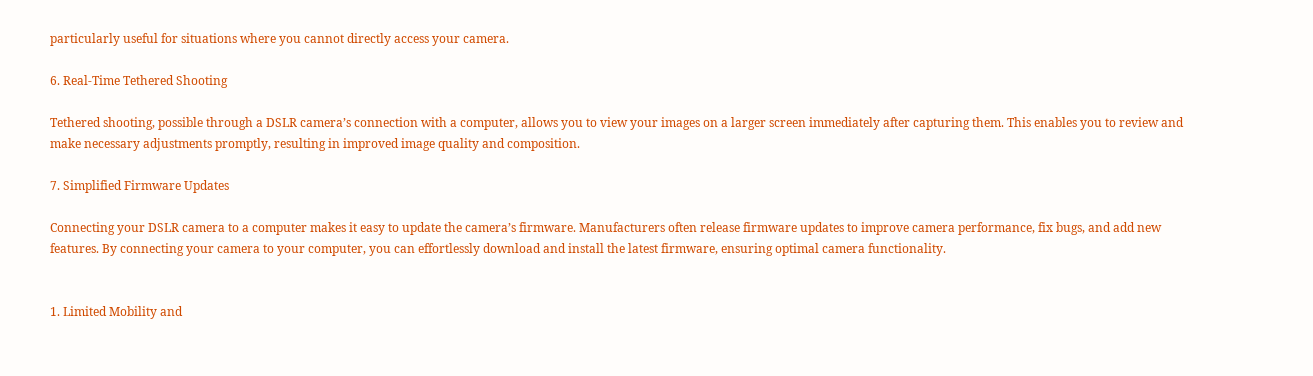particularly useful for situations where you cannot directly access your camera.

6. Real-Time Tethered Shooting

Tethered shooting, possible through a DSLR camera’s connection with a computer, allows you to view your images on a larger screen immediately after capturing them. This enables you to review and make necessary adjustments promptly, resulting in improved image quality and composition.

7. Simplified Firmware Updates

Connecting your DSLR camera to a computer makes it easy to update the camera’s firmware. Manufacturers often release firmware updates to improve camera performance, fix bugs, and add new features. By connecting your camera to your computer, you can effortlessly download and install the latest firmware, ensuring optimal camera functionality.


1. Limited Mobility and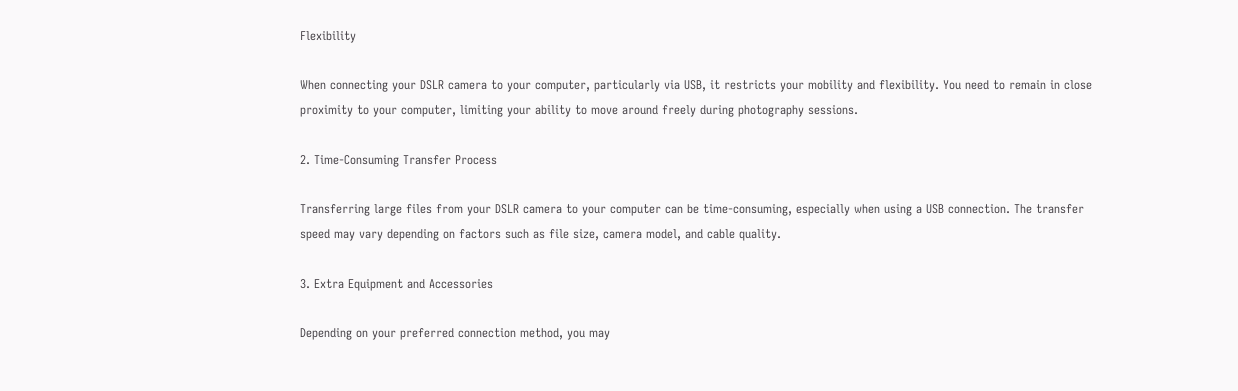Flexibility

When connecting your DSLR camera to your computer, particularly via USB, it restricts your mobility and flexibility. You need to remain in close proximity to your computer, limiting your ability to move around freely during photography sessions.

2. Time-Consuming Transfer Process

Transferring large files from your DSLR camera to your computer can be time-consuming, especially when using a USB connection. The transfer speed may vary depending on factors such as file size, camera model, and cable quality.

3. Extra Equipment and Accessories

Depending on your preferred connection method, you may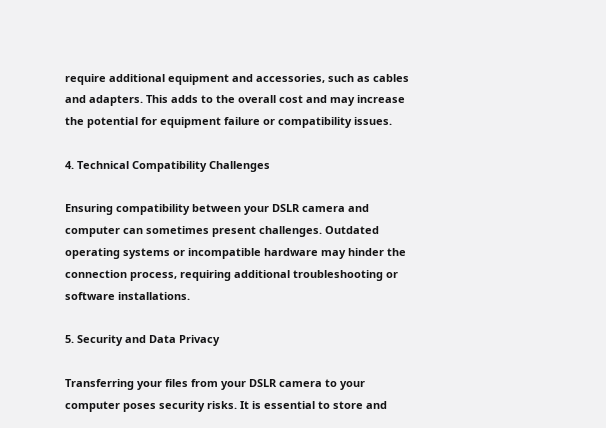require additional equipment and accessories, such as cables and adapters. This adds to the overall cost and may increase the potential for equipment failure or compatibility issues.

4. Technical Compatibility Challenges

Ensuring compatibility between your DSLR camera and computer can sometimes present challenges. Outdated operating systems or incompatible hardware may hinder the connection process, requiring additional troubleshooting or software installations.

5. Security and Data Privacy

Transferring your files from your DSLR camera to your computer poses security risks. It is essential to store and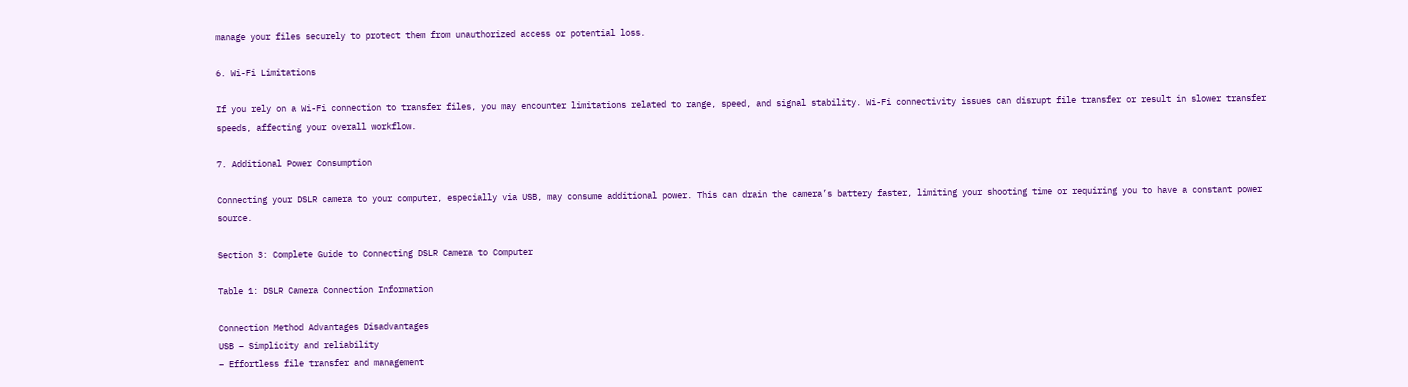manage your files securely to protect them from unauthorized access or potential loss.

6. Wi-Fi Limitations

If you rely on a Wi-Fi connection to transfer files, you may encounter limitations related to range, speed, and signal stability. Wi-Fi connectivity issues can disrupt file transfer or result in slower transfer speeds, affecting your overall workflow.

7. Additional Power Consumption

Connecting your DSLR camera to your computer, especially via USB, may consume additional power. This can drain the camera’s battery faster, limiting your shooting time or requiring you to have a constant power source.

Section 3: Complete Guide to Connecting DSLR Camera to Computer

Table 1: DSLR Camera Connection Information

Connection Method Advantages Disadvantages
USB – Simplicity and reliability
– Effortless file transfer and management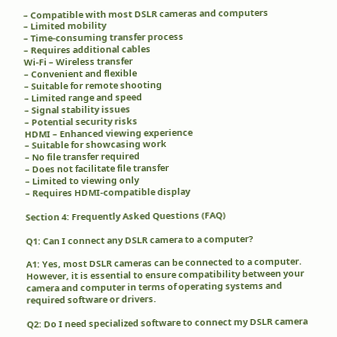– Compatible with most DSLR cameras and computers
– Limited mobility
– Time-consuming transfer process
– Requires additional cables
Wi-Fi – Wireless transfer
– Convenient and flexible
– Suitable for remote shooting
– Limited range and speed
– Signal stability issues
– Potential security risks
HDMI – Enhanced viewing experience
– Suitable for showcasing work
– No file transfer required
– Does not facilitate file transfer
– Limited to viewing only
– Requires HDMI-compatible display

Section 4: Frequently Asked Questions (FAQ)

Q1: Can I connect any DSLR camera to a computer?

A1: Yes, most DSLR cameras can be connected to a computer. However, it is essential to ensure compatibility between your camera and computer in terms of operating systems and required software or drivers.

Q2: Do I need specialized software to connect my DSLR camera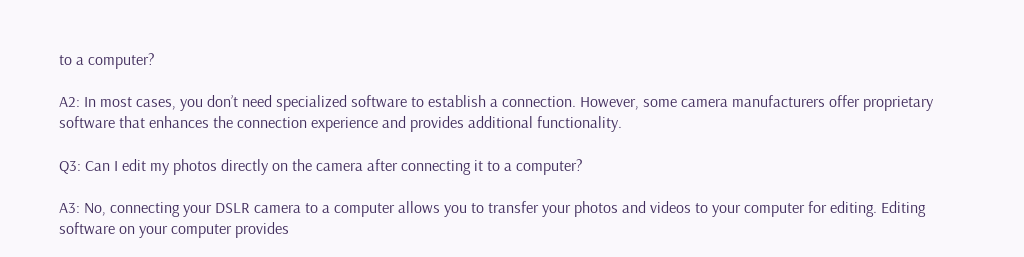to a computer?

A2: In most cases, you don’t need specialized software to establish a connection. However, some camera manufacturers offer proprietary software that enhances the connection experience and provides additional functionality.

Q3: Can I edit my photos directly on the camera after connecting it to a computer?

A3: No, connecting your DSLR camera to a computer allows you to transfer your photos and videos to your computer for editing. Editing software on your computer provides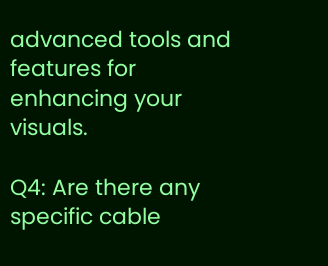advanced tools and features for enhancing your visuals.

Q4: Are there any specific cable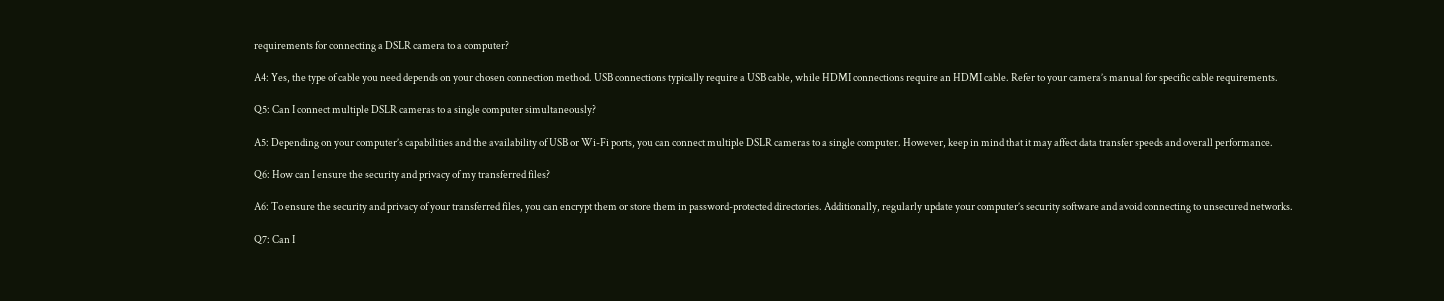requirements for connecting a DSLR camera to a computer?

A4: Yes, the type of cable you need depends on your chosen connection method. USB connections typically require a USB cable, while HDMI connections require an HDMI cable. Refer to your camera’s manual for specific cable requirements.

Q5: Can I connect multiple DSLR cameras to a single computer simultaneously?

A5: Depending on your computer’s capabilities and the availability of USB or Wi-Fi ports, you can connect multiple DSLR cameras to a single computer. However, keep in mind that it may affect data transfer speeds and overall performance.

Q6: How can I ensure the security and privacy of my transferred files?

A6: To ensure the security and privacy of your transferred files, you can encrypt them or store them in password-protected directories. Additionally, regularly update your computer’s security software and avoid connecting to unsecured networks.

Q7: Can I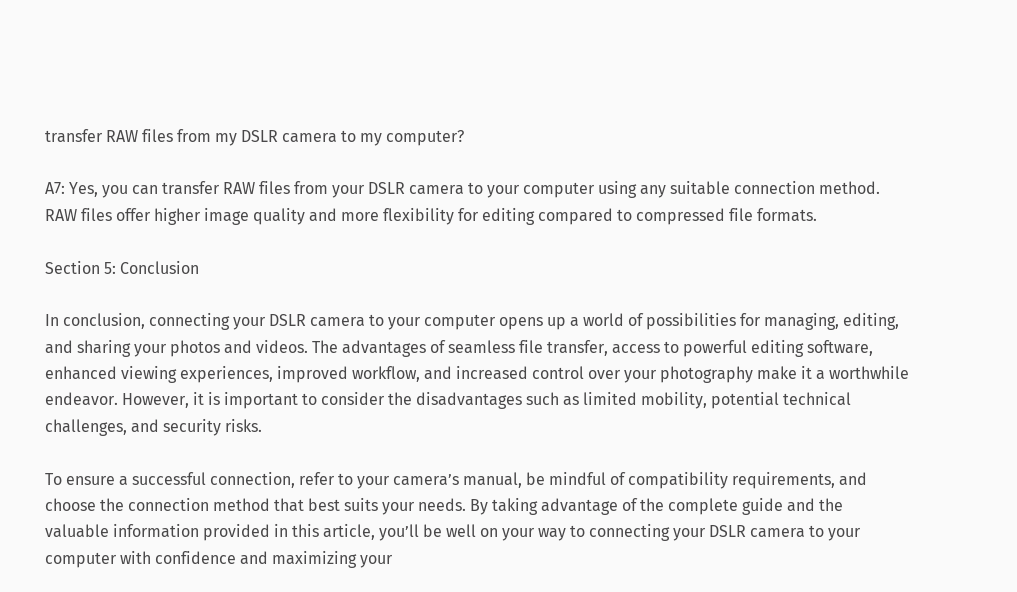transfer RAW files from my DSLR camera to my computer?

A7: Yes, you can transfer RAW files from your DSLR camera to your computer using any suitable connection method. RAW files offer higher image quality and more flexibility for editing compared to compressed file formats.

Section 5: Conclusion

In conclusion, connecting your DSLR camera to your computer opens up a world of possibilities for managing, editing, and sharing your photos and videos. The advantages of seamless file transfer, access to powerful editing software, enhanced viewing experiences, improved workflow, and increased control over your photography make it a worthwhile endeavor. However, it is important to consider the disadvantages such as limited mobility, potential technical challenges, and security risks.

To ensure a successful connection, refer to your camera’s manual, be mindful of compatibility requirements, and choose the connection method that best suits your needs. By taking advantage of the complete guide and the valuable information provided in this article, you’ll be well on your way to connecting your DSLR camera to your computer with confidence and maximizing your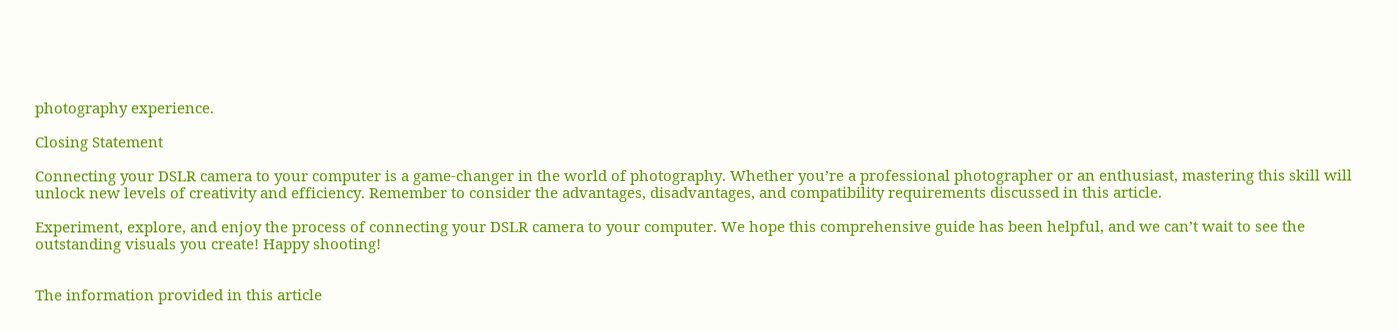photography experience.

Closing Statement

Connecting your DSLR camera to your computer is a game-changer in the world of photography. Whether you’re a professional photographer or an enthusiast, mastering this skill will unlock new levels of creativity and efficiency. Remember to consider the advantages, disadvantages, and compatibility requirements discussed in this article.

Experiment, explore, and enjoy the process of connecting your DSLR camera to your computer. We hope this comprehensive guide has been helpful, and we can’t wait to see the outstanding visuals you create! Happy shooting!


The information provided in this article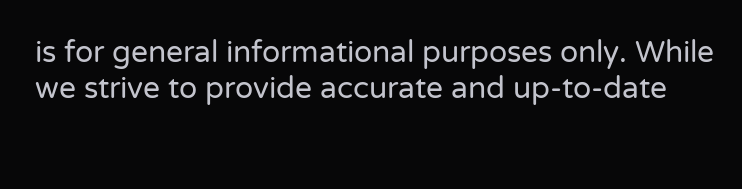is for general informational purposes only. While we strive to provide accurate and up-to-date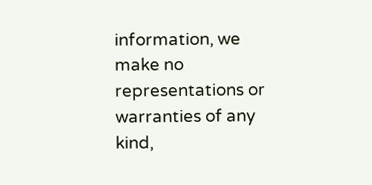information, we make no representations or warranties of any kind,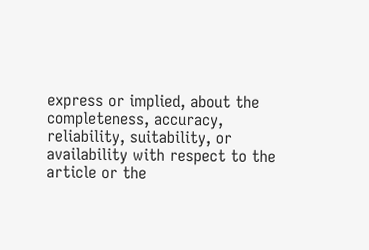express or implied, about the completeness, accuracy, reliability, suitability, or availability with respect to the article or the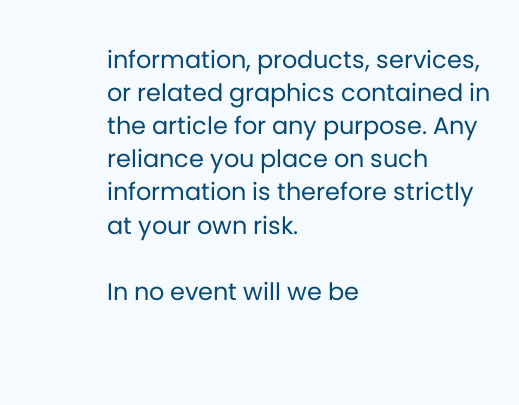information, products, services, or related graphics contained in the article for any purpose. Any reliance you place on such information is therefore strictly at your own risk.

In no event will we be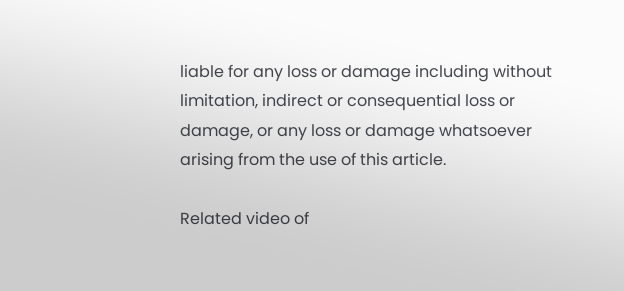liable for any loss or damage including without limitation, indirect or consequential loss or damage, or any loss or damage whatsoever arising from the use of this article.

Related video of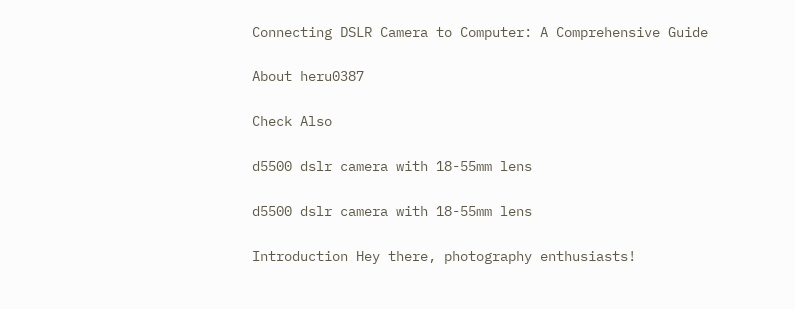Connecting DSLR Camera to Computer: A Comprehensive Guide

About heru0387

Check Also

d5500 dslr camera with 18-55mm lens

d5500 dslr camera with 18-55mm lens

Introduction Hey there, photography enthusiasts!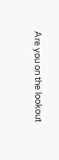Are you on the lookout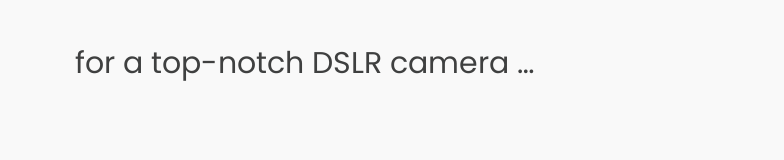for a top-notch DSLR camera …